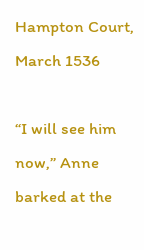Hampton Court, March 1536

“I will see him now,” Anne barked at the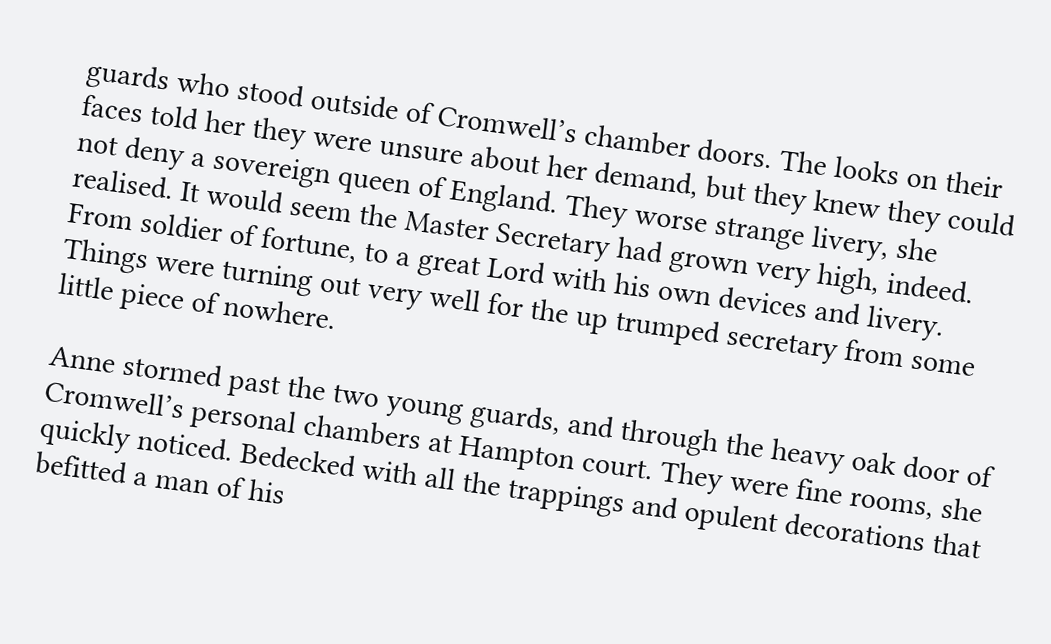guards who stood outside of Cromwell’s chamber doors. The looks on their faces told her they were unsure about her demand, but they knew they could not deny a sovereign queen of England. They worse strange livery, she realised. It would seem the Master Secretary had grown very high, indeed. From soldier of fortune, to a great Lord with his own devices and livery. Things were turning out very well for the up trumped secretary from some little piece of nowhere.

Anne stormed past the two young guards, and through the heavy oak door of Cromwell’s personal chambers at Hampton court. They were fine rooms, she quickly noticed. Bedecked with all the trappings and opulent decorations that befitted a man of his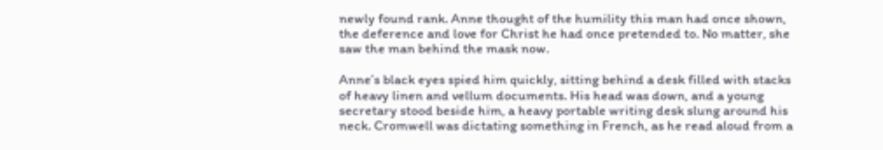newly found rank. Anne thought of the humility this man had once shown, the deference and love for Christ he had once pretended to. No matter, she saw the man behind the mask now.

Anne’s black eyes spied him quickly, sitting behind a desk filled with stacks of heavy linen and vellum documents. His head was down, and a young secretary stood beside him, a heavy portable writing desk slung around his neck. Cromwell was dictating something in French, as he read aloud from a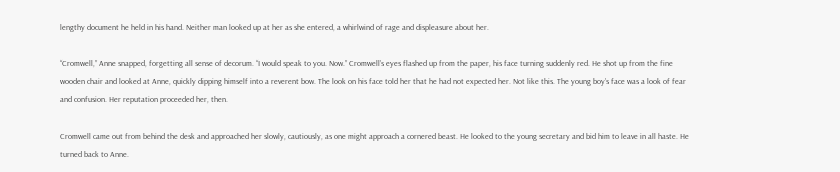lengthy document he held in his hand. Neither man looked up at her as she entered, a whirlwind of rage and displeasure about her.

“Cromwell,” Anne snapped, forgetting all sense of decorum. “I would speak to you. Now.” Cromwell’s eyes flashed up from the paper, his face turning suddenly red. He shot up from the fine wooden chair and looked at Anne, quickly dipping himself into a reverent bow. The look on his face told her that he had not expected her. Not like this. The young boy’s face was a look of fear and confusion. Her reputation proceeded her, then.

Cromwell came out from behind the desk and approached her slowly, cautiously, as one might approach a cornered beast. He looked to the young secretary and bid him to leave in all haste. He turned back to Anne.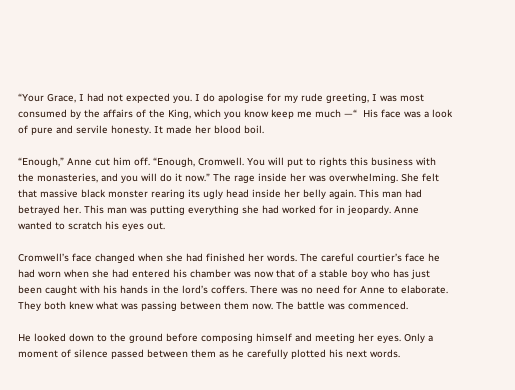“Your Grace, I had not expected you. I do apologise for my rude greeting, I was most consumed by the affairs of the King, which you know keep me much —“  His face was a look of pure and servile honesty. It made her blood boil.

“Enough,” Anne cut him off. “Enough, Cromwell. You will put to rights this business with the monasteries, and you will do it now.” The rage inside her was overwhelming. She felt that massive black monster rearing its ugly head inside her belly again. This man had betrayed her. This man was putting everything she had worked for in jeopardy. Anne wanted to scratch his eyes out.

Cromwell’s face changed when she had finished her words. The careful courtier’s face he had worn when she had entered his chamber was now that of a stable boy who has just been caught with his hands in the lord’s coffers. There was no need for Anne to elaborate. They both knew what was passing between them now. The battle was commenced.

He looked down to the ground before composing himself and meeting her eyes. Only a moment of silence passed between them as he carefully plotted his next words.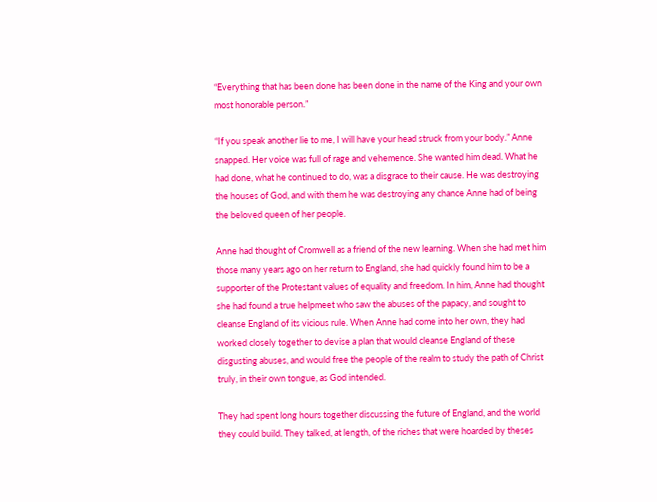“Everything that has been done has been done in the name of the King and your own most honorable person.”

“If you speak another lie to me, I will have your head struck from your body.” Anne snapped. Her voice was full of rage and vehemence. She wanted him dead. What he had done, what he continued to do, was a disgrace to their cause. He was destroying the houses of God, and with them he was destroying any chance Anne had of being the beloved queen of her people.

Anne had thought of Cromwell as a friend of the new learning. When she had met him those many years ago on her return to England, she had quickly found him to be a supporter of the Protestant values of equality and freedom. In him, Anne had thought she had found a true helpmeet who saw the abuses of the papacy, and sought to cleanse England of its vicious rule. When Anne had come into her own, they had worked closely together to devise a plan that would cleanse England of these disgusting abuses, and would free the people of the realm to study the path of Christ truly, in their own tongue, as God intended.

They had spent long hours together discussing the future of England, and the world they could build. They talked, at length, of the riches that were hoarded by theses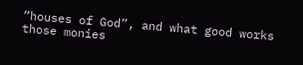“houses of God”, and what good works those monies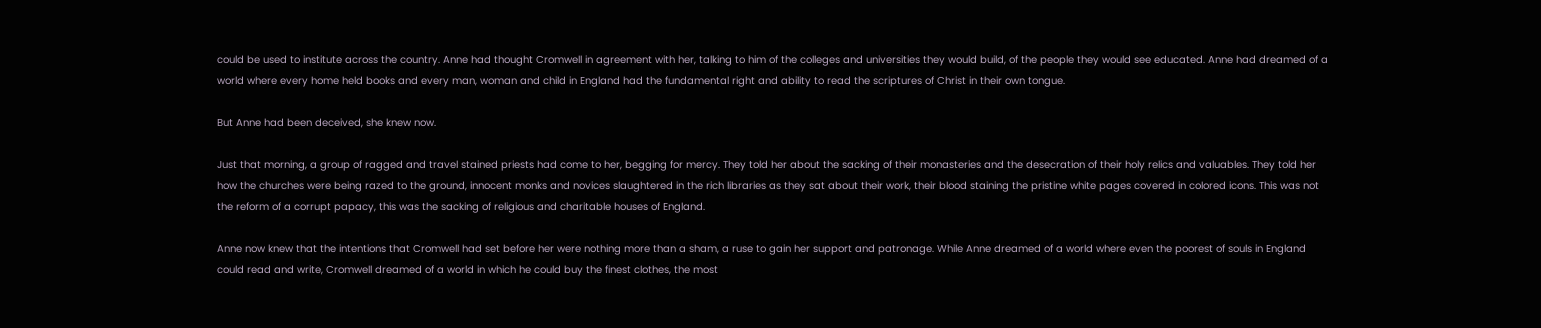could be used to institute across the country. Anne had thought Cromwell in agreement with her, talking to him of the colleges and universities they would build, of the people they would see educated. Anne had dreamed of a world where every home held books and every man, woman and child in England had the fundamental right and ability to read the scriptures of Christ in their own tongue.

But Anne had been deceived, she knew now.

Just that morning, a group of ragged and travel stained priests had come to her, begging for mercy. They told her about the sacking of their monasteries and the desecration of their holy relics and valuables. They told her how the churches were being razed to the ground, innocent monks and novices slaughtered in the rich libraries as they sat about their work, their blood staining the pristine white pages covered in colored icons. This was not the reform of a corrupt papacy, this was the sacking of religious and charitable houses of England.

Anne now knew that the intentions that Cromwell had set before her were nothing more than a sham, a ruse to gain her support and patronage. While Anne dreamed of a world where even the poorest of souls in England could read and write, Cromwell dreamed of a world in which he could buy the finest clothes, the most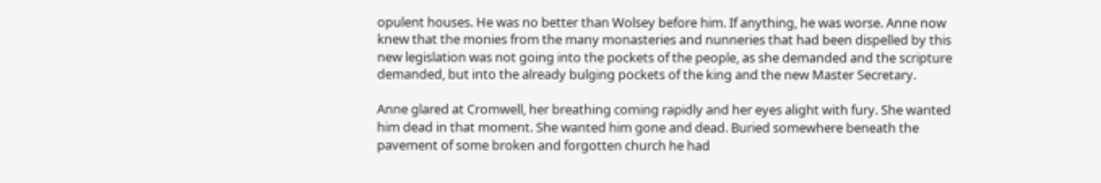opulent houses. He was no better than Wolsey before him. If anything, he was worse. Anne now knew that the monies from the many monasteries and nunneries that had been dispelled by this new legislation was not going into the pockets of the people, as she demanded and the scripture demanded, but into the already bulging pockets of the king and the new Master Secretary.

Anne glared at Cromwell, her breathing coming rapidly and her eyes alight with fury. She wanted him dead in that moment. She wanted him gone and dead. Buried somewhere beneath the pavement of some broken and forgotten church he had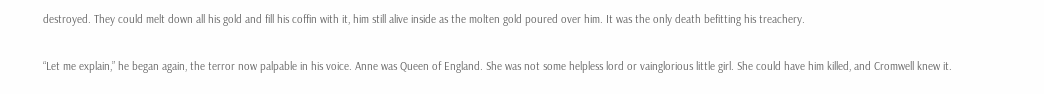destroyed. They could melt down all his gold and fill his coffin with it, him still alive inside as the molten gold poured over him. It was the only death befitting his treachery.

“Let me explain,” he began again, the terror now palpable in his voice. Anne was Queen of England. She was not some helpless lord or vainglorious little girl. She could have him killed, and Cromwell knew it.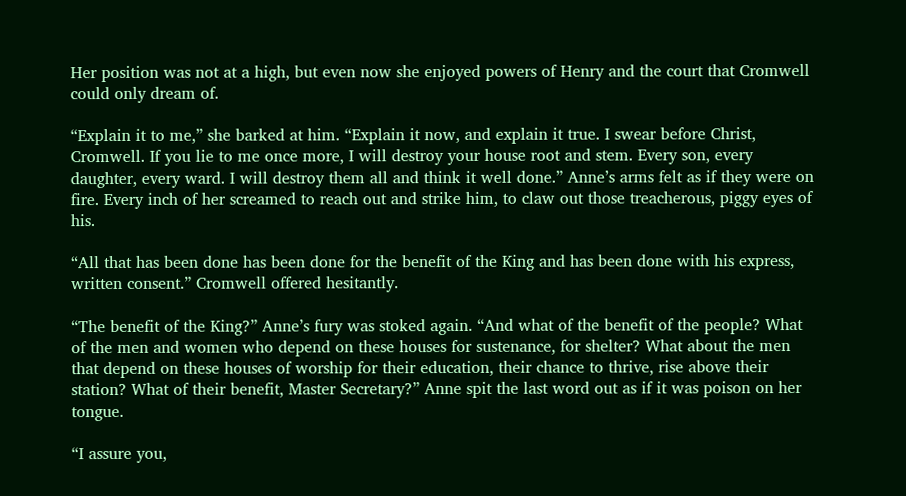Her position was not at a high, but even now she enjoyed powers of Henry and the court that Cromwell could only dream of.

“Explain it to me,” she barked at him. “Explain it now, and explain it true. I swear before Christ, Cromwell. If you lie to me once more, I will destroy your house root and stem. Every son, every daughter, every ward. I will destroy them all and think it well done.” Anne’s arms felt as if they were on fire. Every inch of her screamed to reach out and strike him, to claw out those treacherous, piggy eyes of his.

“All that has been done has been done for the benefit of the King and has been done with his express, written consent.” Cromwell offered hesitantly.

“The benefit of the King?” Anne’s fury was stoked again. “And what of the benefit of the people? What of the men and women who depend on these houses for sustenance, for shelter? What about the men that depend on these houses of worship for their education, their chance to thrive, rise above their station? What of their benefit, Master Secretary?” Anne spit the last word out as if it was poison on her tongue.

“I assure you,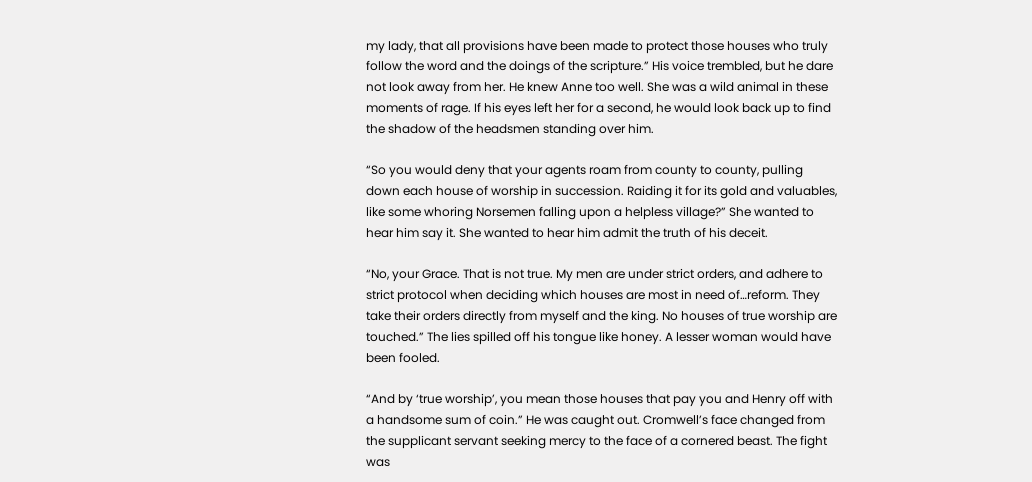my lady, that all provisions have been made to protect those houses who truly follow the word and the doings of the scripture.” His voice trembled, but he dare not look away from her. He knew Anne too well. She was a wild animal in these moments of rage. If his eyes left her for a second, he would look back up to find the shadow of the headsmen standing over him.

“So you would deny that your agents roam from county to county, pulling down each house of worship in succession. Raiding it for its gold and valuables, like some whoring Norsemen falling upon a helpless village?” She wanted to hear him say it. She wanted to hear him admit the truth of his deceit.

“No, your Grace. That is not true. My men are under strict orders, and adhere to strict protocol when deciding which houses are most in need of…reform. They take their orders directly from myself and the king. No houses of true worship are touched.” The lies spilled off his tongue like honey. A lesser woman would have been fooled.

“And by ‘true worship’, you mean those houses that pay you and Henry off with a handsome sum of coin.” He was caught out. Cromwell’s face changed from the supplicant servant seeking mercy to the face of a cornered beast. The fight was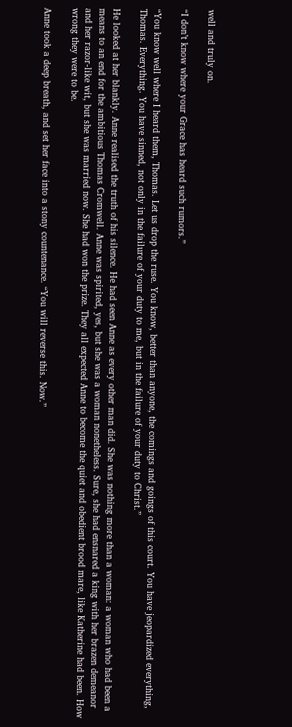well and truly on.

“I don’t know where your Grace has heard such rumors.”

“You know well where I heard them, Thomas. Let us drop the ruse. You know, better than anyone, the comings and goings of this court. You have jeopardized everything, Thomas. Everything. You have sinned, not only in the failure of your duty to me, but in the failure of your duty to Christ.”

He looked at her blankly. Anne realised the truth of his silence. He had seen Anne as every other man did. She was nothing more than a woman: a woman who had been a means to an end for the ambitious Thomas Cromwell. Anne was spirited, yes, but she was a woman nonetheless. Sure, she had ensnared a king with her brazen demeanor and her razor-like wit, but she was married now. She had won the prize. They all expected Anne to become the quiet and obedient brood mare, like Katherine had been. How wrong they were to be.

Anne took a deep breath, and set her face into a stony countenance. “You will reverse this. Now.”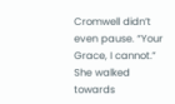Cromwell didn’t even pause. “Your Grace, I cannot.”  She walked towards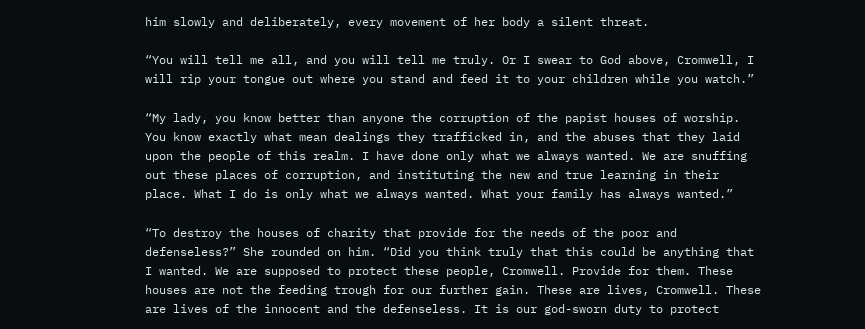him slowly and deliberately, every movement of her body a silent threat.

“You will tell me all, and you will tell me truly. Or I swear to God above, Cromwell, I will rip your tongue out where you stand and feed it to your children while you watch.”

“My lady, you know better than anyone the corruption of the papist houses of worship. You know exactly what mean dealings they trafficked in, and the abuses that they laid upon the people of this realm. I have done only what we always wanted. We are snuffing out these places of corruption, and instituting the new and true learning in their place. What I do is only what we always wanted. What your family has always wanted.”

“To destroy the houses of charity that provide for the needs of the poor and defenseless?” She rounded on him. “Did you think truly that this could be anything that I wanted. We are supposed to protect these people, Cromwell. Provide for them. These houses are not the feeding trough for our further gain. These are lives, Cromwell. These are lives of the innocent and the defenseless. It is our god-sworn duty to protect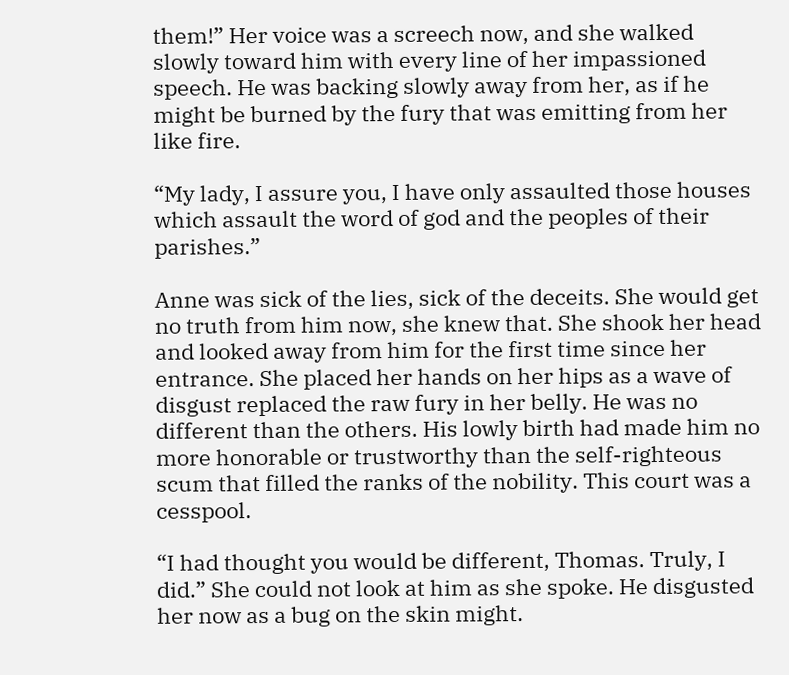them!” Her voice was a screech now, and she walked slowly toward him with every line of her impassioned speech. He was backing slowly away from her, as if he might be burned by the fury that was emitting from her like fire.

“My lady, I assure you, I have only assaulted those houses which assault the word of god and the peoples of their parishes.”

Anne was sick of the lies, sick of the deceits. She would get no truth from him now, she knew that. She shook her head and looked away from him for the first time since her entrance. She placed her hands on her hips as a wave of disgust replaced the raw fury in her belly. He was no different than the others. His lowly birth had made him no more honorable or trustworthy than the self-righteous scum that filled the ranks of the nobility. This court was a cesspool.

“I had thought you would be different, Thomas. Truly, I did.” She could not look at him as she spoke. He disgusted her now as a bug on the skin might.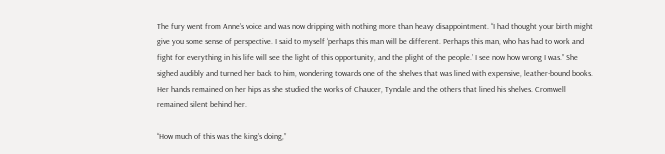The fury went from Anne’s voice and was now dripping with nothing more than heavy disappointment. “I had thought your birth might give you some sense of perspective. I said to myself ‘perhaps this man will be different. Perhaps this man, who has had to work and fight for everything in his life will see the light of this opportunity, and the plight of the people.’ I see now how wrong I was.” She sighed audibly and turned her back to him, wondering towards one of the shelves that was lined with expensive, leather-bound books. Her hands remained on her hips as she studied the works of Chaucer, Tyndale and the others that lined his shelves. Cromwell remained silent behind her.

“How much of this was the king’s doing,”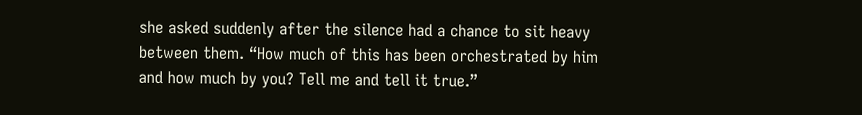she asked suddenly after the silence had a chance to sit heavy between them. “How much of this has been orchestrated by him and how much by you? Tell me and tell it true.”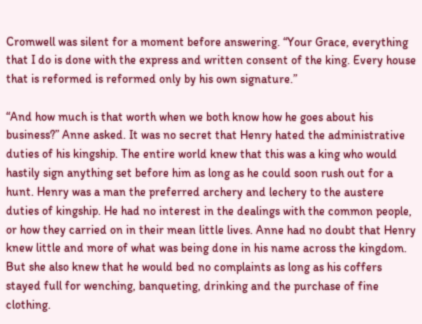Cromwell was silent for a moment before answering. “Your Grace, everything that I do is done with the express and written consent of the king. Every house that is reformed is reformed only by his own signature.”

“And how much is that worth when we both know how he goes about his business?” Anne asked. It was no secret that Henry hated the administrative duties of his kingship. The entire world knew that this was a king who would hastily sign anything set before him as long as he could soon rush out for a hunt. Henry was a man the preferred archery and lechery to the austere duties of kingship. He had no interest in the dealings with the common people, or how they carried on in their mean little lives. Anne had no doubt that Henry knew little and more of what was being done in his name across the kingdom. But she also knew that he would bed no complaints as long as his coffers stayed full for wenching, banqueting, drinking and the purchase of fine clothing.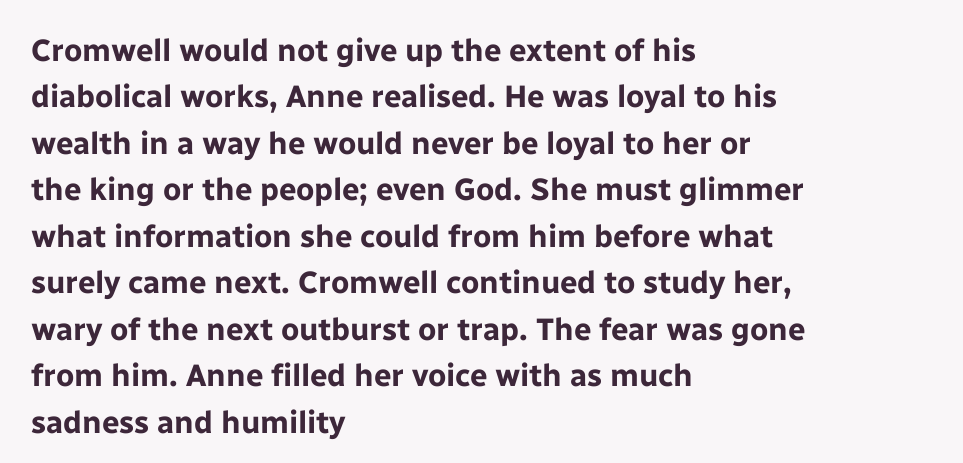Cromwell would not give up the extent of his diabolical works, Anne realised. He was loyal to his wealth in a way he would never be loyal to her or the king or the people; even God. She must glimmer what information she could from him before what surely came next. Cromwell continued to study her, wary of the next outburst or trap. The fear was gone from him. Anne filled her voice with as much sadness and humility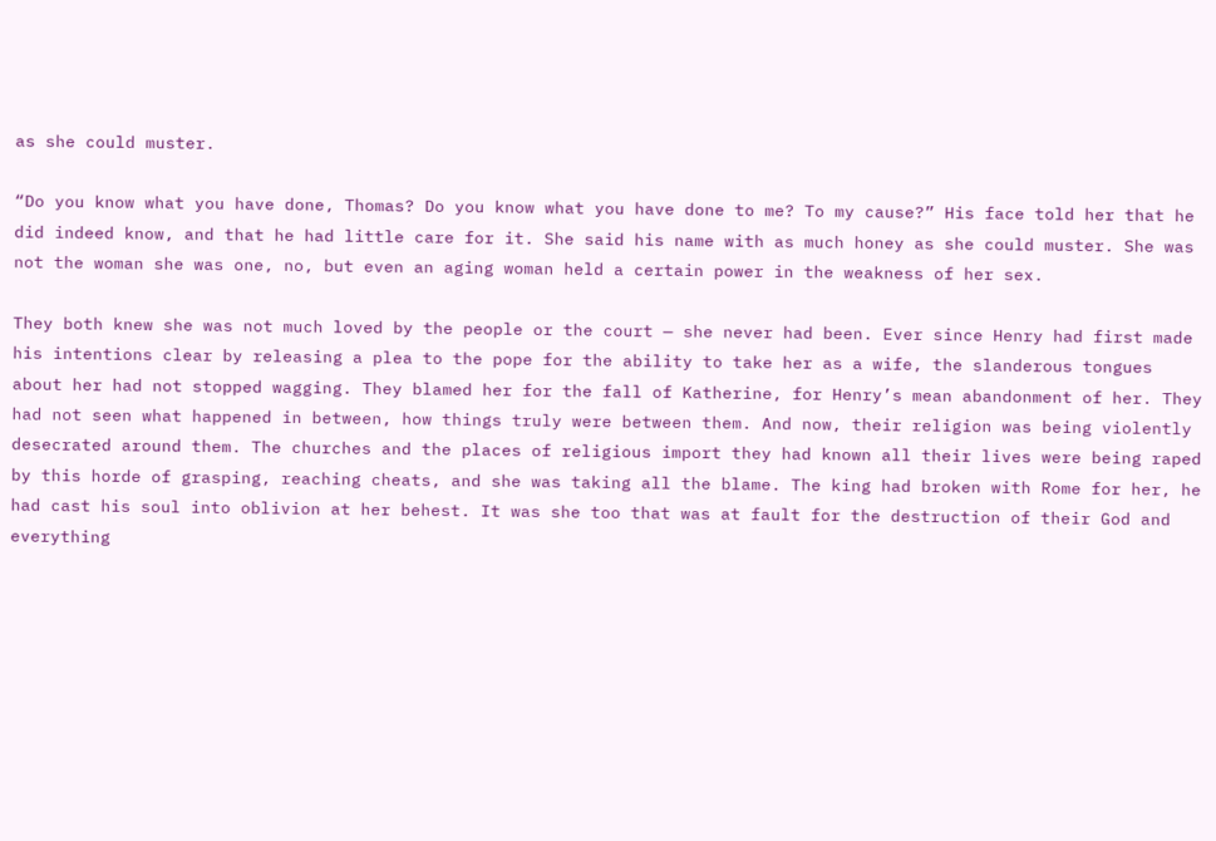as she could muster.

“Do you know what you have done, Thomas? Do you know what you have done to me? To my cause?” His face told her that he did indeed know, and that he had little care for it. She said his name with as much honey as she could muster. She was not the woman she was one, no, but even an aging woman held a certain power in the weakness of her sex.

They both knew she was not much loved by the people or the court — she never had been. Ever since Henry had first made his intentions clear by releasing a plea to the pope for the ability to take her as a wife, the slanderous tongues about her had not stopped wagging. They blamed her for the fall of Katherine, for Henry’s mean abandonment of her. They had not seen what happened in between, how things truly were between them. And now, their religion was being violently desecrated around them. The churches and the places of religious import they had known all their lives were being raped by this horde of grasping, reaching cheats, and she was taking all the blame. The king had broken with Rome for her, he had cast his soul into oblivion at her behest. It was she too that was at fault for the destruction of their God and everything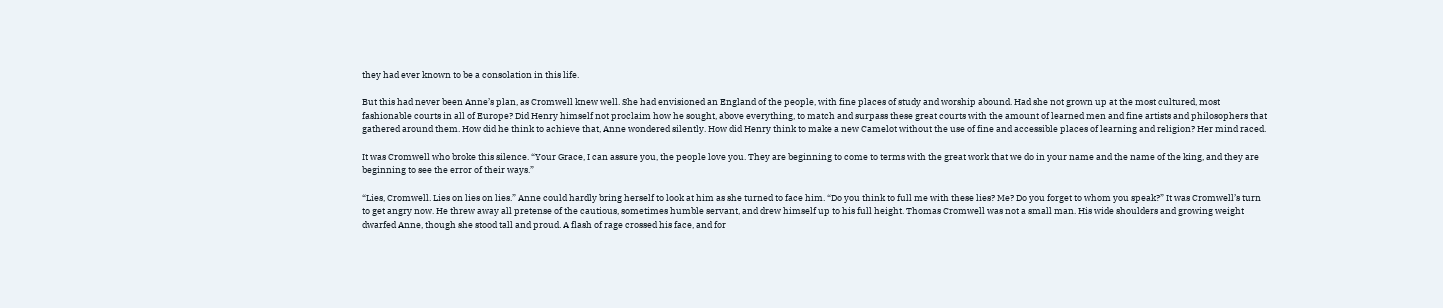they had ever known to be a consolation in this life.

But this had never been Anne’s plan, as Cromwell knew well. She had envisioned an England of the people, with fine places of study and worship abound. Had she not grown up at the most cultured, most fashionable courts in all of Europe? Did Henry himself not proclaim how he sought, above everything, to match and surpass these great courts with the amount of learned men and fine artists and philosophers that gathered around them. How did he think to achieve that, Anne wondered silently. How did Henry think to make a new Camelot without the use of fine and accessible places of learning and religion? Her mind raced.

It was Cromwell who broke this silence. “Your Grace, I can assure you, the people love you. They are beginning to come to terms with the great work that we do in your name and the name of the king, and they are beginning to see the error of their ways.”

“Lies, Cromwell. Lies on lies on lies.” Anne could hardly bring herself to look at him as she turned to face him. “Do you think to full me with these lies? Me? Do you forget to whom you speak?” It was Cromwell’s turn to get angry now. He threw away all pretense of the cautious, sometimes humble servant, and drew himself up to his full height. Thomas Cromwell was not a small man. His wide shoulders and growing weight dwarfed Anne, though she stood tall and proud. A flash of rage crossed his face, and for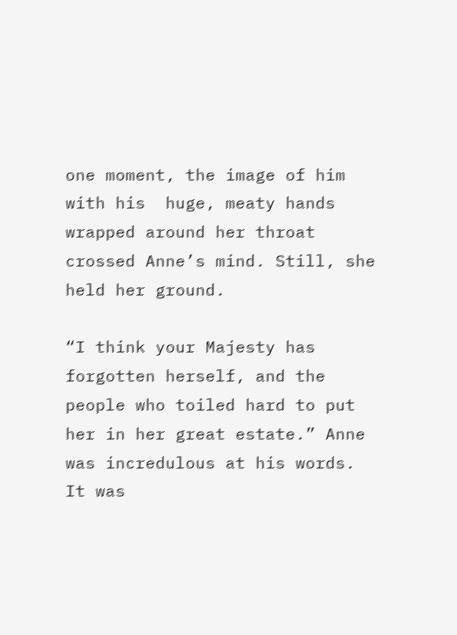one moment, the image of him with his  huge, meaty hands wrapped around her throat crossed Anne’s mind. Still, she held her ground.

“I think your Majesty has forgotten herself, and the people who toiled hard to put her in her great estate.” Anne was incredulous at his words. It was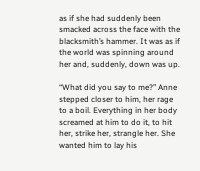as if she had suddenly been smacked across the face with the blacksmith’s hammer. It was as if the world was spinning around her and, suddenly, down was up.

“What did you say to me?” Anne stepped closer to him, her rage to a boil. Everything in her body screamed at him to do it, to hit her, strike her, strangle her. She wanted him to lay his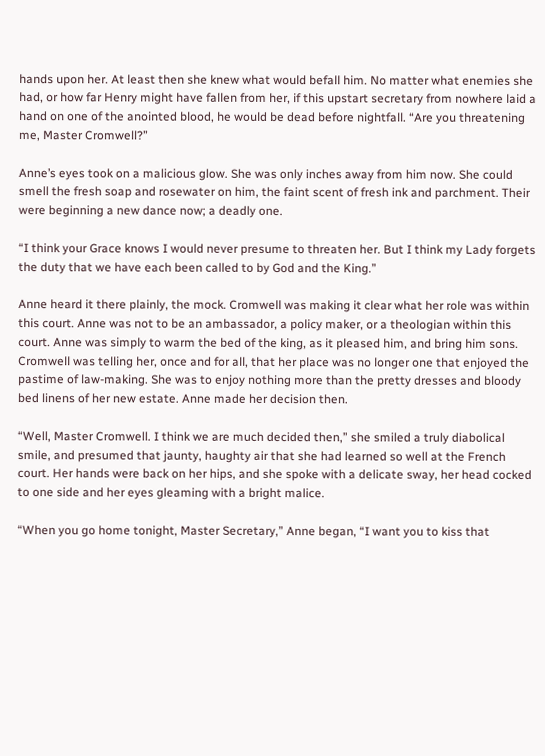hands upon her. At least then she knew what would befall him. No matter what enemies she had, or how far Henry might have fallen from her, if this upstart secretary from nowhere laid a hand on one of the anointed blood, he would be dead before nightfall. “Are you threatening me, Master Cromwell?”

Anne’s eyes took on a malicious glow. She was only inches away from him now. She could smell the fresh soap and rosewater on him, the faint scent of fresh ink and parchment. Their were beginning a new dance now; a deadly one.

“I think your Grace knows I would never presume to threaten her. But I think my Lady forgets the duty that we have each been called to by God and the King.”

Anne heard it there plainly, the mock. Cromwell was making it clear what her role was within this court. Anne was not to be an ambassador, a policy maker, or a theologian within this court. Anne was simply to warm the bed of the king, as it pleased him, and bring him sons. Cromwell was telling her, once and for all, that her place was no longer one that enjoyed the pastime of law-making. She was to enjoy nothing more than the pretty dresses and bloody bed linens of her new estate. Anne made her decision then.

“Well, Master Cromwell. I think we are much decided then,” she smiled a truly diabolical smile, and presumed that jaunty, haughty air that she had learned so well at the French court. Her hands were back on her hips, and she spoke with a delicate sway, her head cocked to one side and her eyes gleaming with a bright malice.

“When you go home tonight, Master Secretary,” Anne began, “I want you to kiss that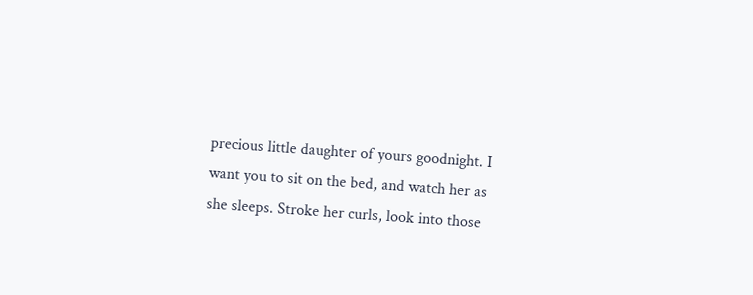precious little daughter of yours goodnight. I want you to sit on the bed, and watch her as she sleeps. Stroke her curls, look into those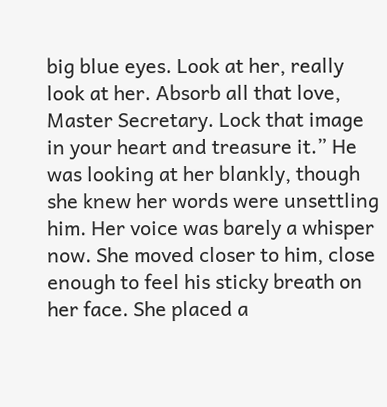big blue eyes. Look at her, really look at her. Absorb all that love, Master Secretary. Lock that image in your heart and treasure it.” He was looking at her blankly, though she knew her words were unsettling him. Her voice was barely a whisper now. She moved closer to him, close enough to feel his sticky breath on her face. She placed a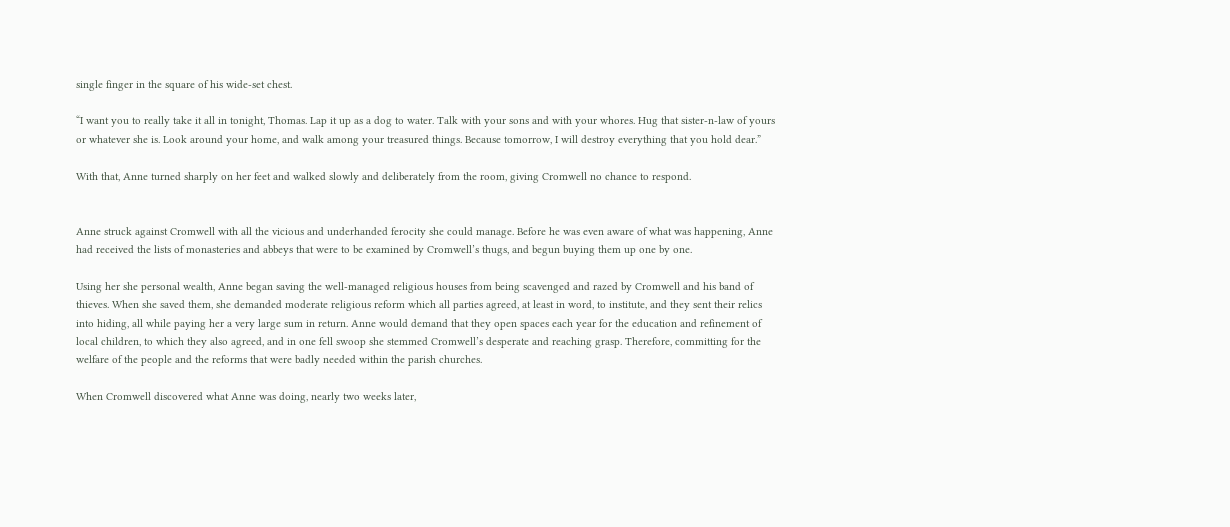single finger in the square of his wide-set chest.

“I want you to really take it all in tonight, Thomas. Lap it up as a dog to water. Talk with your sons and with your whores. Hug that sister-n-law of yours or whatever she is. Look around your home, and walk among your treasured things. Because tomorrow, I will destroy everything that you hold dear.”

With that, Anne turned sharply on her feet and walked slowly and deliberately from the room, giving Cromwell no chance to respond.


Anne struck against Cromwell with all the vicious and underhanded ferocity she could manage. Before he was even aware of what was happening, Anne had received the lists of monasteries and abbeys that were to be examined by Cromwell’s thugs, and begun buying them up one by one.

Using her she personal wealth, Anne began saving the well-managed religious houses from being scavenged and razed by Cromwell and his band of thieves. When she saved them, she demanded moderate religious reform which all parties agreed, at least in word, to institute, and they sent their relics into hiding, all while paying her a very large sum in return. Anne would demand that they open spaces each year for the education and refinement of local children, to which they also agreed, and in one fell swoop she stemmed Cromwell’s desperate and reaching grasp. Therefore, committing for the welfare of the people and the reforms that were badly needed within the parish churches.

When Cromwell discovered what Anne was doing, nearly two weeks later,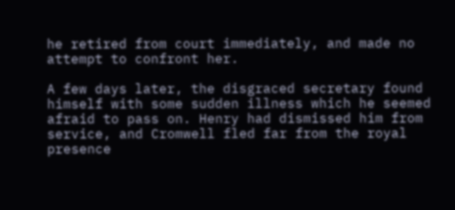he retired from court immediately, and made no attempt to confront her.

A few days later, the disgraced secretary found himself with some sudden illness which he seemed afraid to pass on. Henry had dismissed him from service, and Cromwell fled far from the royal presence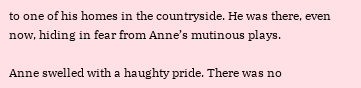to one of his homes in the countryside. He was there, even now, hiding in fear from Anne’s mutinous plays.

Anne swelled with a haughty pride. There was no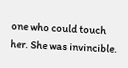one who could touch her. She was invincible.